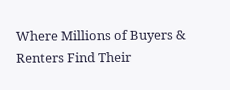Where Millions of Buyers & Renters Find Their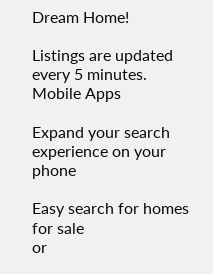Dream Home!

Listings are updated every 5 minutes.
Mobile Apps

Expand your search
experience on your phone

Easy search for homes for sale
or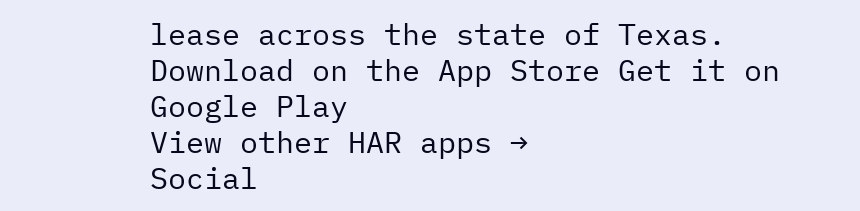lease across the state of Texas.
Download on the App Store Get it on Google Play
View other HAR apps →
Social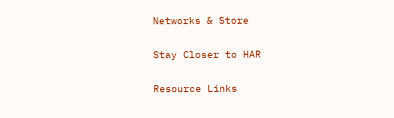Networks & Store

Stay Closer to HAR

Resource Links